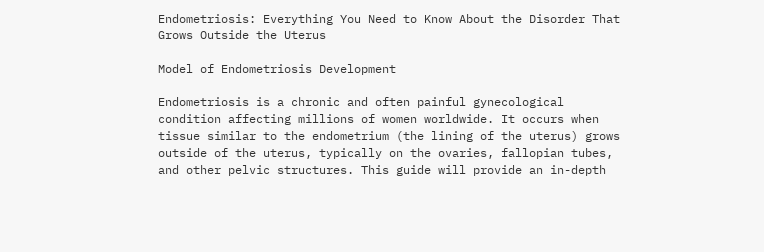Endometriosis: Everything You Need to Know About the Disorder That Grows Outside the Uterus

Model of Endometriosis Development

Endometriosis is a chronic and often painful gynecological condition affecting millions of women worldwide. It occurs when tissue similar to the endometrium (the lining of the uterus) grows outside of the uterus, typically on the ovaries, fallopian tubes, and other pelvic structures. This guide will provide an in-depth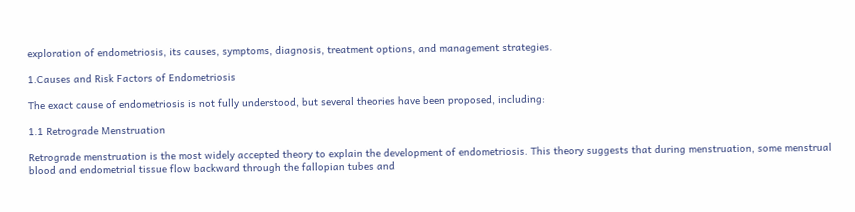exploration of endometriosis, its causes, symptoms, diagnosis, treatment options, and management strategies.

1.Causes and Risk Factors of Endometriosis

The exact cause of endometriosis is not fully understood, but several theories have been proposed, including:

1.1 Retrograde Menstruation

Retrograde menstruation is the most widely accepted theory to explain the development of endometriosis. This theory suggests that during menstruation, some menstrual blood and endometrial tissue flow backward through the fallopian tubes and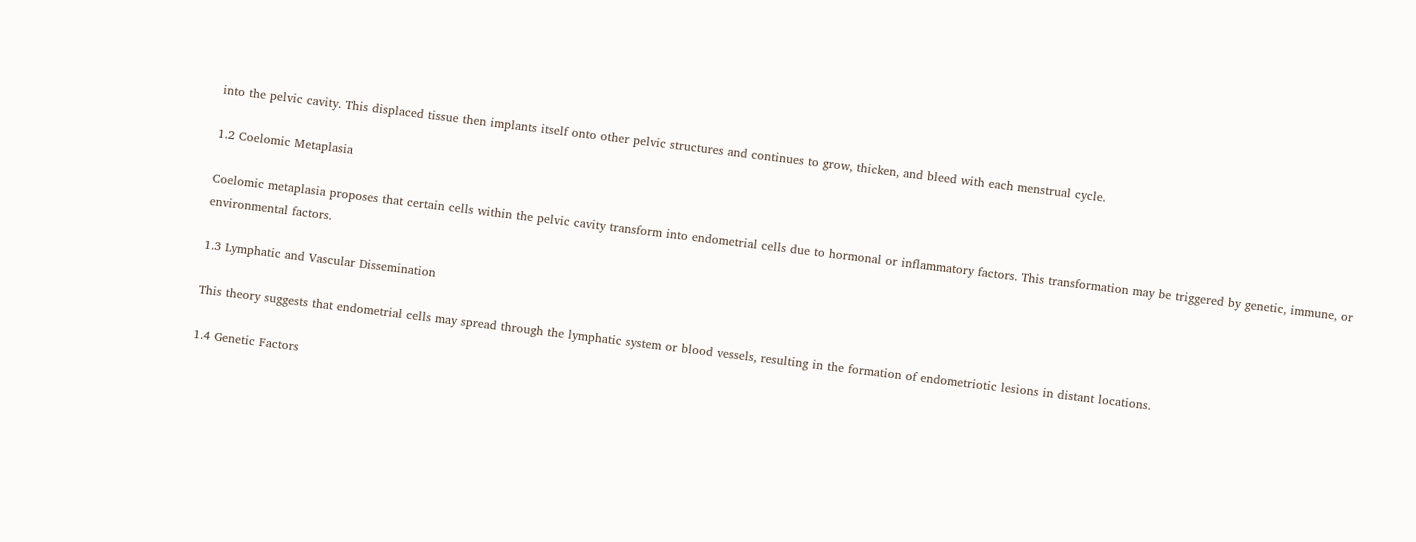into the pelvic cavity. This displaced tissue then implants itself onto other pelvic structures and continues to grow, thicken, and bleed with each menstrual cycle.

1.2 Coelomic Metaplasia

Coelomic metaplasia proposes that certain cells within the pelvic cavity transform into endometrial cells due to hormonal or inflammatory factors. This transformation may be triggered by genetic, immune, or environmental factors.

1.3 Lymphatic and Vascular Dissemination

This theory suggests that endometrial cells may spread through the lymphatic system or blood vessels, resulting in the formation of endometriotic lesions in distant locations.

1.4 Genetic Factors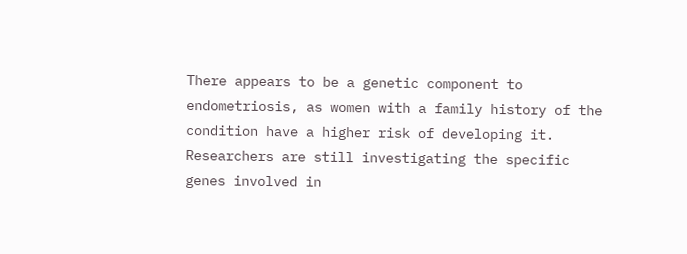There appears to be a genetic component to endometriosis, as women with a family history of the condition have a higher risk of developing it. Researchers are still investigating the specific genes involved in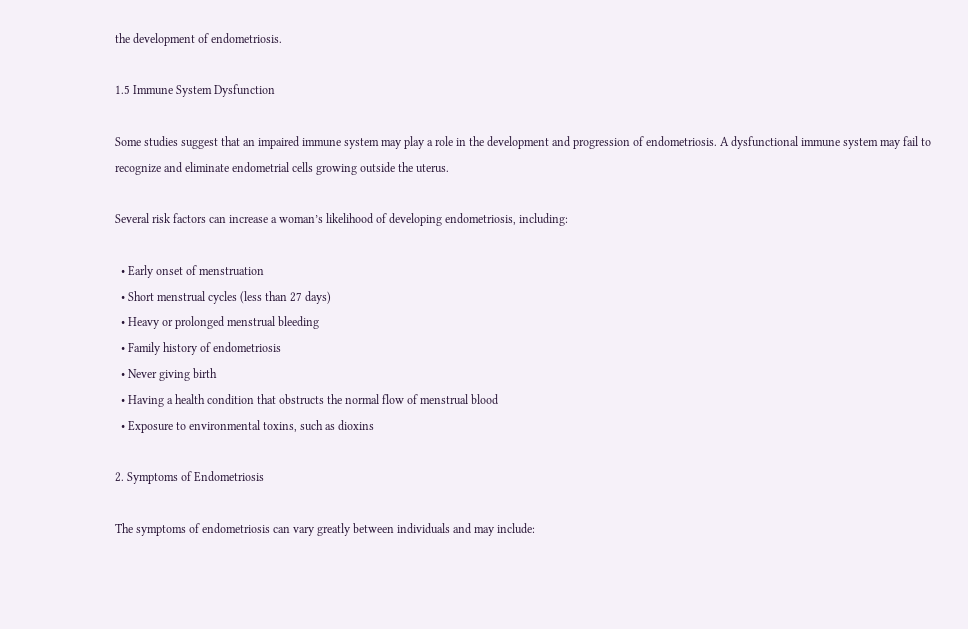the development of endometriosis.

1.5 Immune System Dysfunction

Some studies suggest that an impaired immune system may play a role in the development and progression of endometriosis. A dysfunctional immune system may fail to recognize and eliminate endometrial cells growing outside the uterus.

Several risk factors can increase a woman’s likelihood of developing endometriosis, including:

  • Early onset of menstruation
  • Short menstrual cycles (less than 27 days)
  • Heavy or prolonged menstrual bleeding
  • Family history of endometriosis
  • Never giving birth
  • Having a health condition that obstructs the normal flow of menstrual blood
  • Exposure to environmental toxins, such as dioxins

2. Symptoms of Endometriosis

The symptoms of endometriosis can vary greatly between individuals and may include: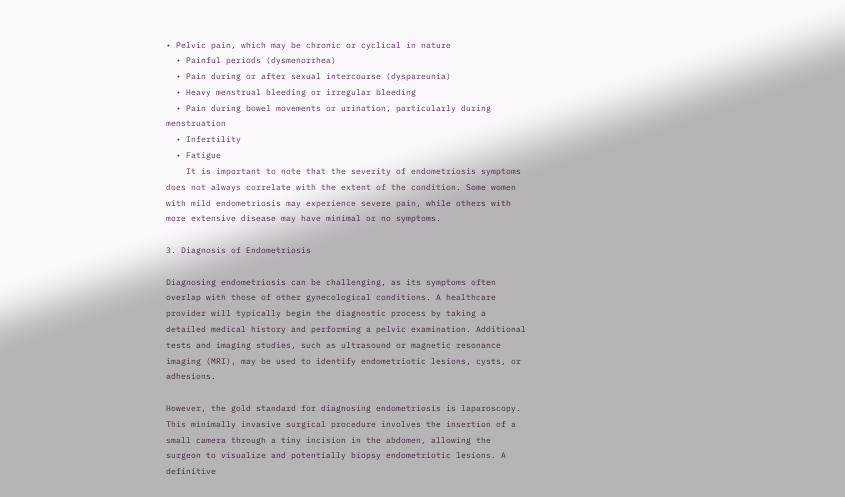• Pelvic pain, which may be chronic or cyclical in nature
  • Painful periods (dysmenorrhea)
  • Pain during or after sexual intercourse (dyspareunia)
  • Heavy menstrual bleeding or irregular bleeding
  • Pain during bowel movements or urination, particularly during menstruation
  • Infertility
  • Fatigue
    It is important to note that the severity of endometriosis symptoms does not always correlate with the extent of the condition. Some women with mild endometriosis may experience severe pain, while others with more extensive disease may have minimal or no symptoms.

3. Diagnosis of Endometriosis

Diagnosing endometriosis can be challenging, as its symptoms often overlap with those of other gynecological conditions. A healthcare provider will typically begin the diagnostic process by taking a detailed medical history and performing a pelvic examination. Additional tests and imaging studies, such as ultrasound or magnetic resonance imaging (MRI), may be used to identify endometriotic lesions, cysts, or adhesions.

However, the gold standard for diagnosing endometriosis is laparoscopy. This minimally invasive surgical procedure involves the insertion of a small camera through a tiny incision in the abdomen, allowing the surgeon to visualize and potentially biopsy endometriotic lesions. A definitive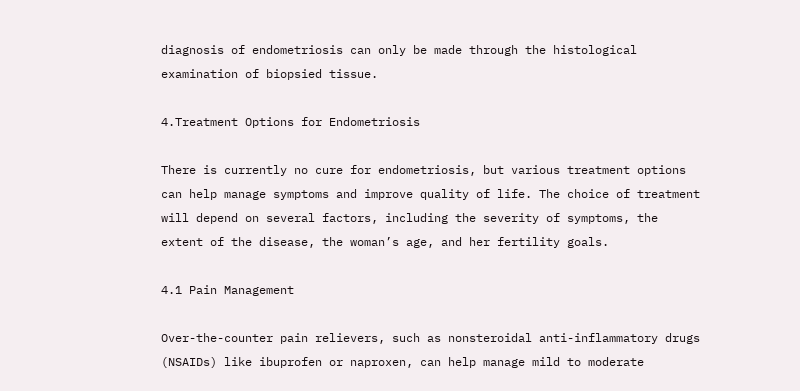diagnosis of endometriosis can only be made through the histological examination of biopsied tissue.

4.Treatment Options for Endometriosis

There is currently no cure for endometriosis, but various treatment options can help manage symptoms and improve quality of life. The choice of treatment will depend on several factors, including the severity of symptoms, the extent of the disease, the woman’s age, and her fertility goals.

4.1 Pain Management

Over-the-counter pain relievers, such as nonsteroidal anti-inflammatory drugs (NSAIDs) like ibuprofen or naproxen, can help manage mild to moderate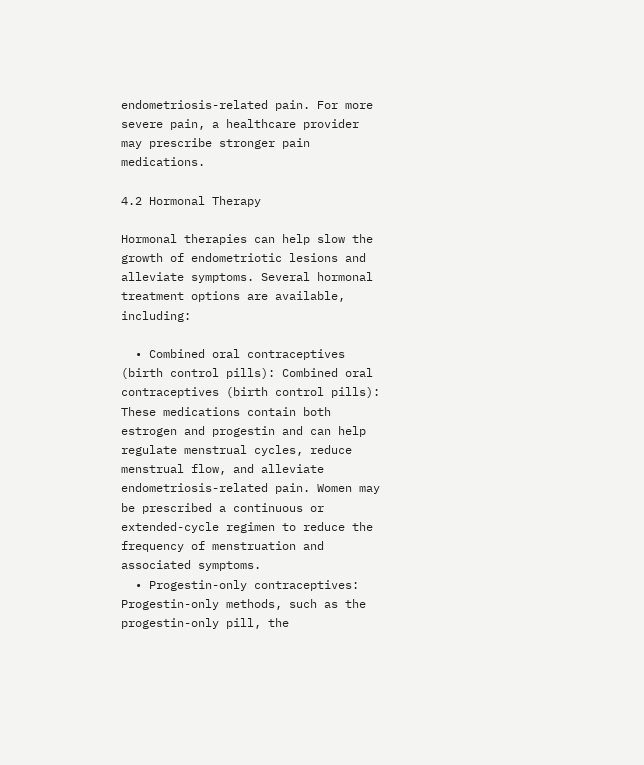endometriosis-related pain. For more severe pain, a healthcare provider may prescribe stronger pain medications.

4.2 Hormonal Therapy

Hormonal therapies can help slow the growth of endometriotic lesions and alleviate symptoms. Several hormonal treatment options are available, including:

  • Combined oral contraceptives (birth control pills): Combined oral contraceptives (birth control pills): These medications contain both estrogen and progestin and can help regulate menstrual cycles, reduce menstrual flow, and alleviate endometriosis-related pain. Women may be prescribed a continuous or extended-cycle regimen to reduce the frequency of menstruation and associated symptoms.
  • Progestin-only contraceptives: Progestin-only methods, such as the progestin-only pill, the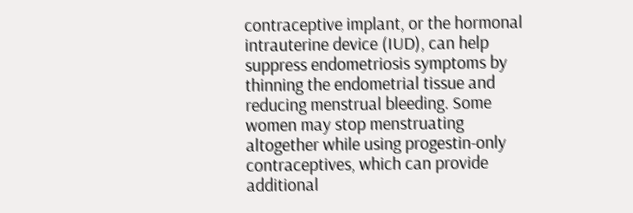contraceptive implant, or the hormonal intrauterine device (IUD), can help suppress endometriosis symptoms by thinning the endometrial tissue and reducing menstrual bleeding. Some women may stop menstruating altogether while using progestin-only contraceptives, which can provide additional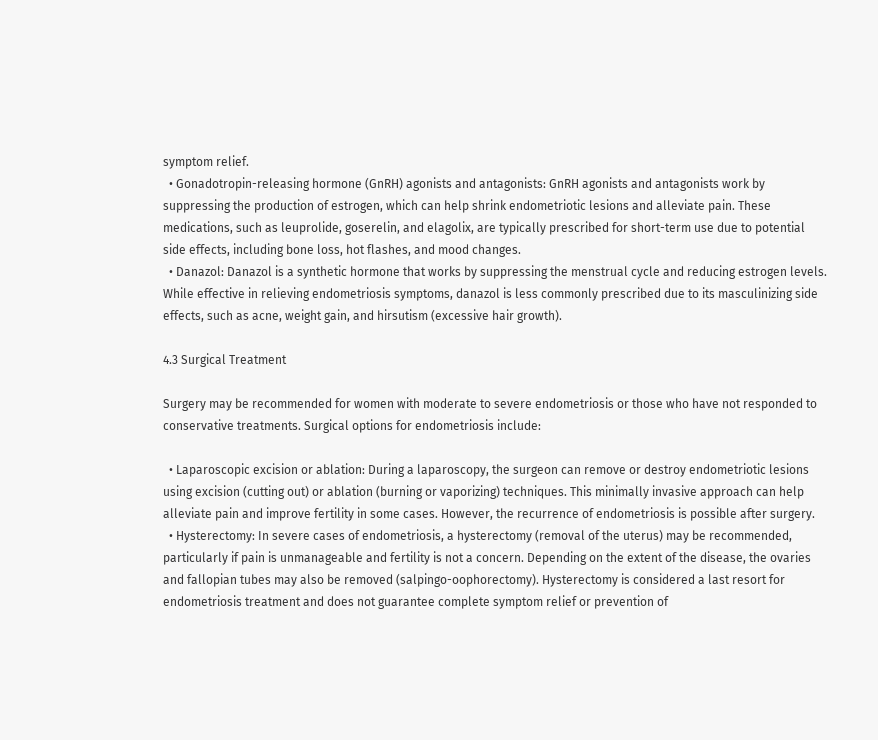symptom relief.
  • Gonadotropin-releasing hormone (GnRH) agonists and antagonists: GnRH agonists and antagonists work by suppressing the production of estrogen, which can help shrink endometriotic lesions and alleviate pain. These medications, such as leuprolide, goserelin, and elagolix, are typically prescribed for short-term use due to potential side effects, including bone loss, hot flashes, and mood changes.
  • Danazol: Danazol is a synthetic hormone that works by suppressing the menstrual cycle and reducing estrogen levels. While effective in relieving endometriosis symptoms, danazol is less commonly prescribed due to its masculinizing side effects, such as acne, weight gain, and hirsutism (excessive hair growth).

4.3 Surgical Treatment

Surgery may be recommended for women with moderate to severe endometriosis or those who have not responded to conservative treatments. Surgical options for endometriosis include:

  • Laparoscopic excision or ablation: During a laparoscopy, the surgeon can remove or destroy endometriotic lesions using excision (cutting out) or ablation (burning or vaporizing) techniques. This minimally invasive approach can help alleviate pain and improve fertility in some cases. However, the recurrence of endometriosis is possible after surgery.
  • Hysterectomy: In severe cases of endometriosis, a hysterectomy (removal of the uterus) may be recommended, particularly if pain is unmanageable and fertility is not a concern. Depending on the extent of the disease, the ovaries and fallopian tubes may also be removed (salpingo-oophorectomy). Hysterectomy is considered a last resort for endometriosis treatment and does not guarantee complete symptom relief or prevention of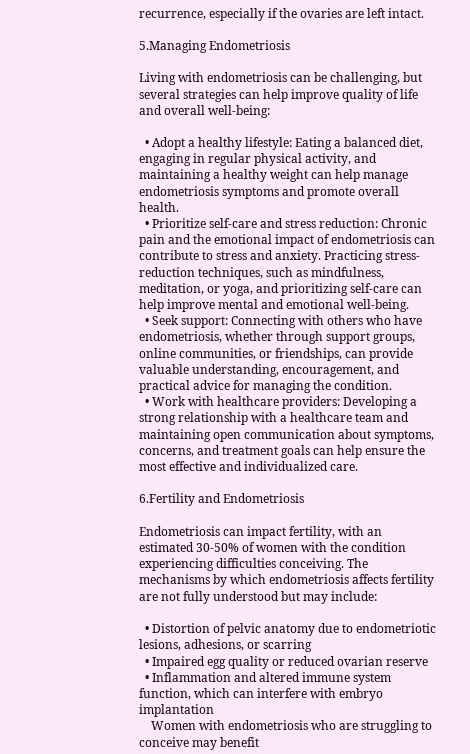recurrence, especially if the ovaries are left intact.

5.Managing Endometriosis

Living with endometriosis can be challenging, but several strategies can help improve quality of life and overall well-being:

  • Adopt a healthy lifestyle: Eating a balanced diet, engaging in regular physical activity, and maintaining a healthy weight can help manage endometriosis symptoms and promote overall health.
  • Prioritize self-care and stress reduction: Chronic pain and the emotional impact of endometriosis can contribute to stress and anxiety. Practicing stress-reduction techniques, such as mindfulness, meditation, or yoga, and prioritizing self-care can help improve mental and emotional well-being.
  • Seek support: Connecting with others who have endometriosis, whether through support groups, online communities, or friendships, can provide valuable understanding, encouragement, and practical advice for managing the condition.
  • Work with healthcare providers: Developing a strong relationship with a healthcare team and maintaining open communication about symptoms, concerns, and treatment goals can help ensure the most effective and individualized care.

6.Fertility and Endometriosis

Endometriosis can impact fertility, with an estimated 30-50% of women with the condition experiencing difficulties conceiving. The mechanisms by which endometriosis affects fertility are not fully understood but may include:

  • Distortion of pelvic anatomy due to endometriotic lesions, adhesions, or scarring
  • Impaired egg quality or reduced ovarian reserve
  • Inflammation and altered immune system function, which can interfere with embryo implantation
    Women with endometriosis who are struggling to conceive may benefit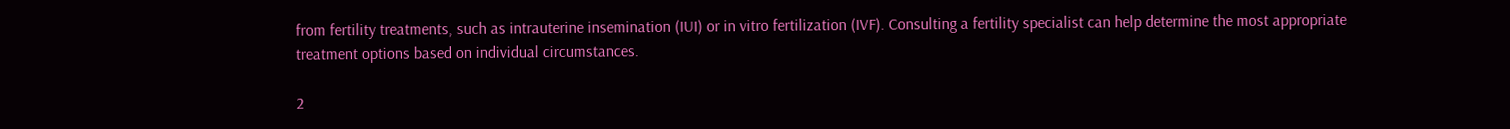from fertility treatments, such as intrauterine insemination (IUI) or in vitro fertilization (IVF). Consulting a fertility specialist can help determine the most appropriate treatment options based on individual circumstances.

2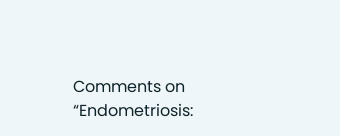Comments on “Endometriosis: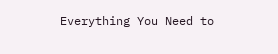Everything You Need to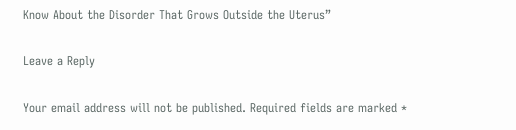Know About the Disorder That Grows Outside the Uterus”

Leave a Reply

Your email address will not be published. Required fields are marked *